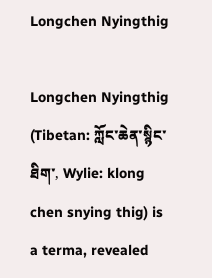Longchen Nyingthig

Longchen Nyingthig (Tibetan: ཀློང་ཆེན་སྙིང་ཐིག་, Wylie: klong chen snying thig) is a terma, revealed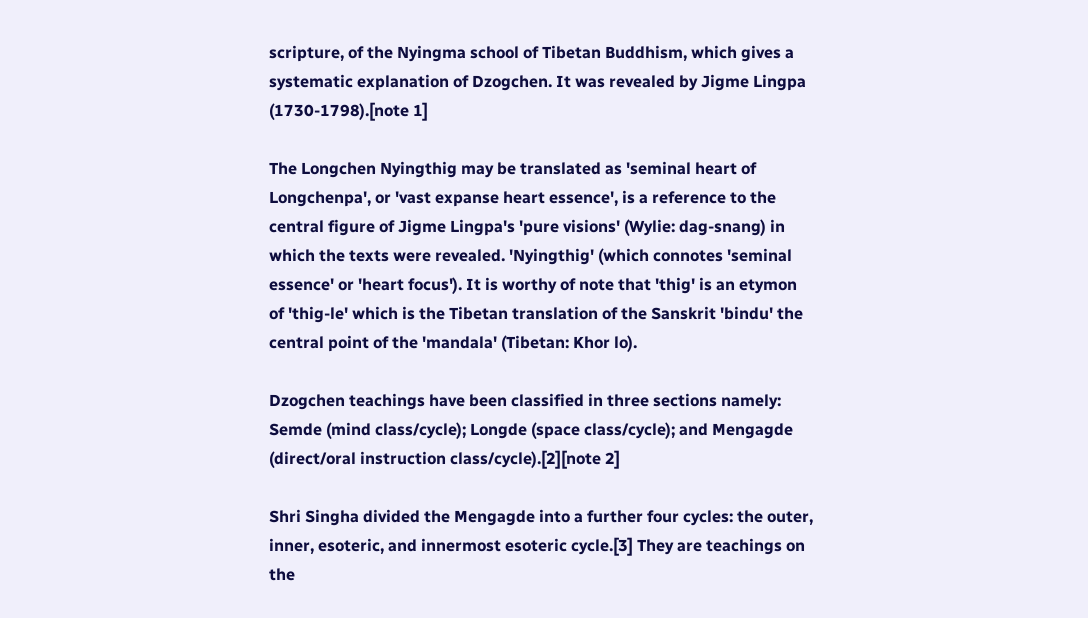scripture, of the Nyingma school of Tibetan Buddhism, which gives a systematic explanation of Dzogchen. It was revealed by Jigme Lingpa (1730-1798).[note 1]

The Longchen Nyingthig may be translated as 'seminal heart of Longchenpa', or 'vast expanse heart essence', is a reference to the central figure of Jigme Lingpa's 'pure visions' (Wylie: dag-snang) in which the texts were revealed. 'Nyingthig' (which connotes 'seminal essence' or 'heart focus'). It is worthy of note that 'thig' is an etymon of 'thig-le' which is the Tibetan translation of the Sanskrit 'bindu' the central point of the 'mandala' (Tibetan: Khor lo).

Dzogchen teachings have been classified in three sections namely: Semde (mind class/cycle); Longde (space class/cycle); and Mengagde (direct/oral instruction class/cycle).[2][note 2]

Shri Singha divided the Mengagde into a further four cycles: the outer, inner, esoteric, and innermost esoteric cycle.[3] They are teachings on the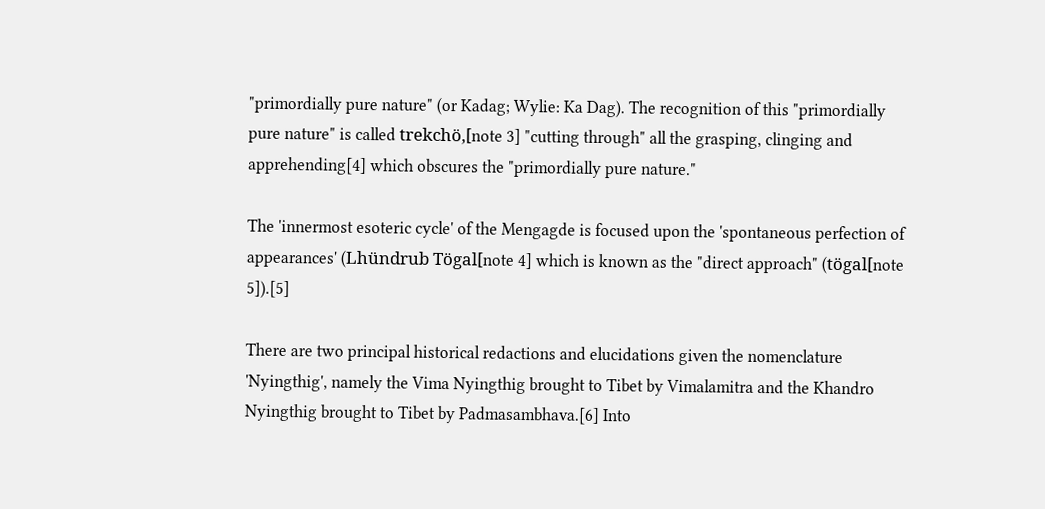"primordially pure nature" (or Kadag; Wylie: Ka Dag). The recognition of this "primordially pure nature" is called trekchö,[note 3] "cutting through" all the grasping, clinging and apprehending[4] which obscures the "primordially pure nature."

The 'innermost esoteric cycle' of the Mengagde is focused upon the 'spontaneous perfection of appearances' (Lhündrub Tögal[note 4] which is known as the "direct approach" (tögal[note 5]).[5]

There are two principal historical redactions and elucidations given the nomenclature 'Nyingthig', namely the Vima Nyingthig brought to Tibet by Vimalamitra and the Khandro Nyingthig brought to Tibet by Padmasambhava.[6] Into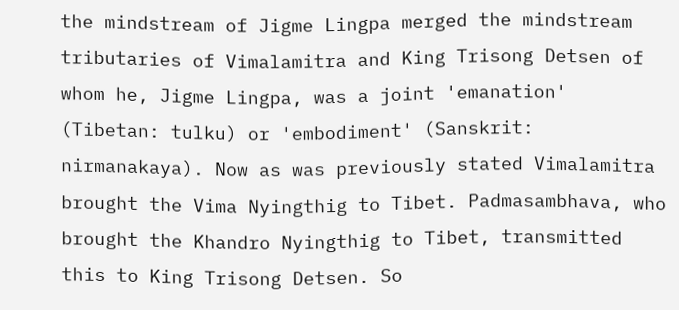the mindstream of Jigme Lingpa merged the mindstream tributaries of Vimalamitra and King Trisong Detsen of whom he, Jigme Lingpa, was a joint 'emanation' (Tibetan: tulku) or 'embodiment' (Sanskrit: nirmanakaya). Now as was previously stated Vimalamitra brought the Vima Nyingthig to Tibet. Padmasambhava, who brought the Khandro Nyingthig to Tibet, transmitted this to King Trisong Detsen. So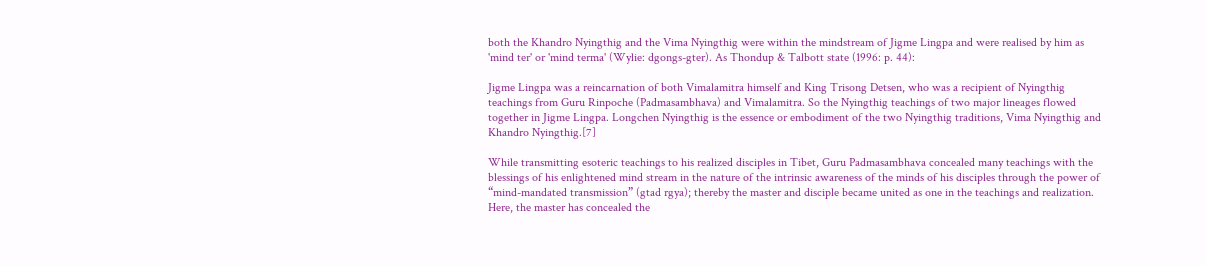both the Khandro Nyingthig and the Vima Nyingthig were within the mindstream of Jigme Lingpa and were realised by him as 'mind ter' or 'mind terma' (Wylie: dgongs-gter). As Thondup & Talbott state (1996: p. 44):

Jigme Lingpa was a reincarnation of both Vimalamitra himself and King Trisong Detsen, who was a recipient of Nyingthig teachings from Guru Rinpoche (Padmasambhava) and Vimalamitra. So the Nyingthig teachings of two major lineages flowed together in Jigme Lingpa. Longchen Nyingthig is the essence or embodiment of the two Nyingthig traditions, Vima Nyingthig and Khandro Nyingthig.[7]

While transmitting esoteric teachings to his realized disciples in Tibet, Guru Padmasambhava concealed many teachings with the blessings of his enlightened mind stream in the nature of the intrinsic awareness of the minds of his disciples through the power of “mind-mandated transmission” (gtad rgya); thereby the master and disciple became united as one in the teachings and realization. Here, the master has concealed the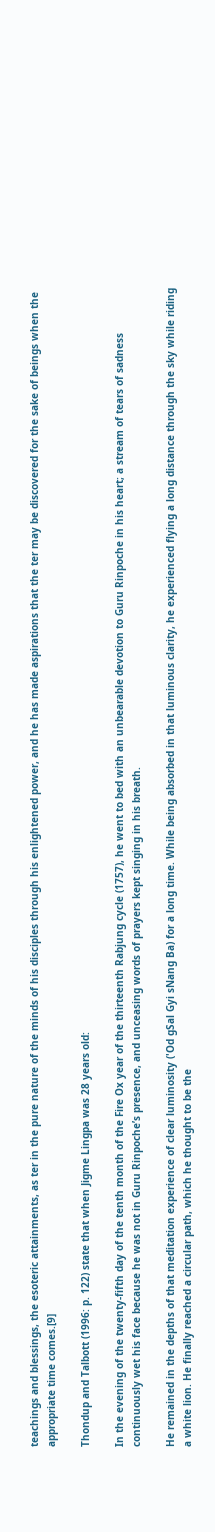teachings and blessings, the esoteric attainments, as ter in the pure nature of the minds of his disciples through his enlightened power, and he has made aspirations that the ter may be discovered for the sake of beings when the appropriate time comes.[9]

Thondup and Talbott (1996: p. 122) state that when Jigme Lingpa was 28 years old:

In the evening of the twenty-fifth day of the tenth month of the Fire Ox year of the thirteenth Rabjung cycle (1757), he went to bed with an unbearable devotion to Guru Rinpoche in his heart; a stream of tears of sadness continuously wet his face because he was not in Guru Rinpoche’s presence, and unceasing words of prayers kept singing in his breath.

He remained in the depths of that meditation experience of clear luminosity ('Od gSal Gyi sNang Ba) for a long time. While being absorbed in that luminous clarity, he experienced flying a long distance through the sky while riding a white lion. He finally reached a circular path, which he thought to be the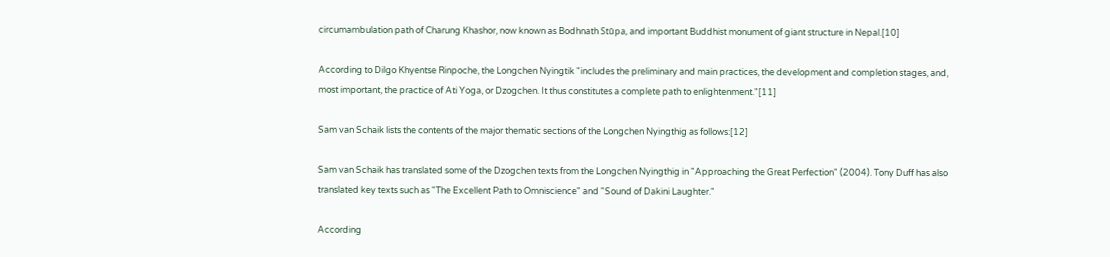circumambulation path of Charung Khashor, now known as Bodhnath Stūpa, and important Buddhist monument of giant structure in Nepal.[10]

According to Dilgo Khyentse Rinpoche, the Longchen Nyingtik "includes the preliminary and main practices, the development and completion stages, and, most important, the practice of Ati Yoga, or Dzogchen. It thus constitutes a complete path to enlightenment."[11]

Sam van Schaik lists the contents of the major thematic sections of the Longchen Nyingthig as follows:[12]

Sam van Schaik has translated some of the Dzogchen texts from the Longchen Nyingthig in "Approaching the Great Perfection" (2004). Tony Duff has also translated key texts such as "The Excellent Path to Omniscience" and "Sound of Dakini Laughter."

According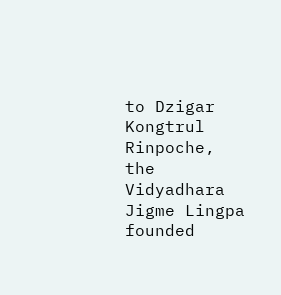to Dzigar Kongtrul Rinpoche, the Vidyadhara Jigme Lingpa founded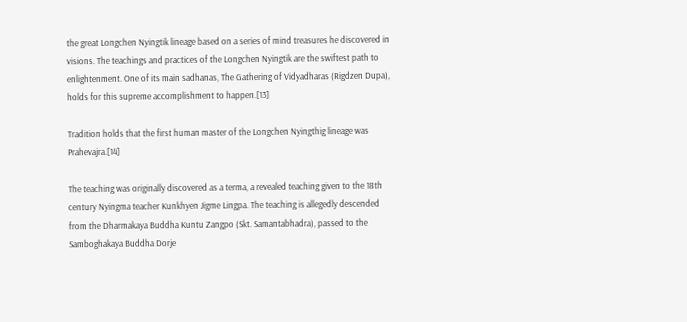the great Longchen Nyingtik lineage based on a series of mind treasures he discovered in visions. The teachings and practices of the Longchen Nyingtik are the swiftest path to enlightenment. One of its main sadhanas, The Gathering of Vidyadharas (Rigdzen Dupa), holds for this supreme accomplishment to happen.[13]

Tradition holds that the first human master of the Longchen Nyingthig lineage was Prahevajra.[14]

The teaching was originally discovered as a terma, a revealed teaching given to the 18th century Nyingma teacher Kunkhyen Jigme Lingpa. The teaching is allegedly descended from the Dharmakaya Buddha Kuntu Zangpo (Skt. Samantabhadra), passed to the Samboghakaya Buddha Dorje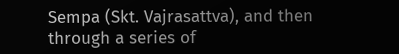Sempa (Skt. Vajrasattva), and then through a series of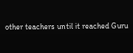other teachers until it reached Guru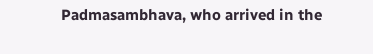Padmasambhava, who arrived in the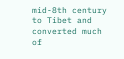mid-8th century to Tibet and converted much of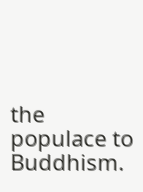the populace to Buddhism.